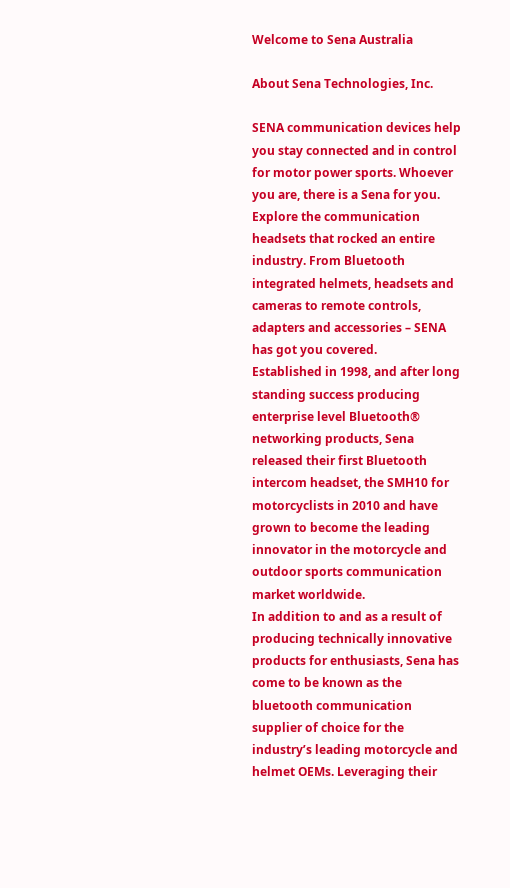Welcome to Sena Australia

About Sena Technologies, Inc.

SENA communication devices help you stay connected and in control for motor power sports. Whoever you are, there is a Sena for you.
Explore the communication headsets that rocked an entire industry. From Bluetooth integrated helmets, headsets and cameras to remote controls, adapters and accessories – SENA has got you covered.
Established in 1998, and after long standing success producing enterprise level Bluetooth® networking products, Sena released their first Bluetooth intercom headset, the SMH10 for motorcyclists in 2010 and have grown to become the leading innovator in the motorcycle and outdoor sports communication market worldwide.
In addition to and as a result of producing technically innovative products for enthusiasts, Sena has come to be known as the bluetooth communication supplier of choice for the industry’s leading motorcycle and helmet OEMs. Leveraging their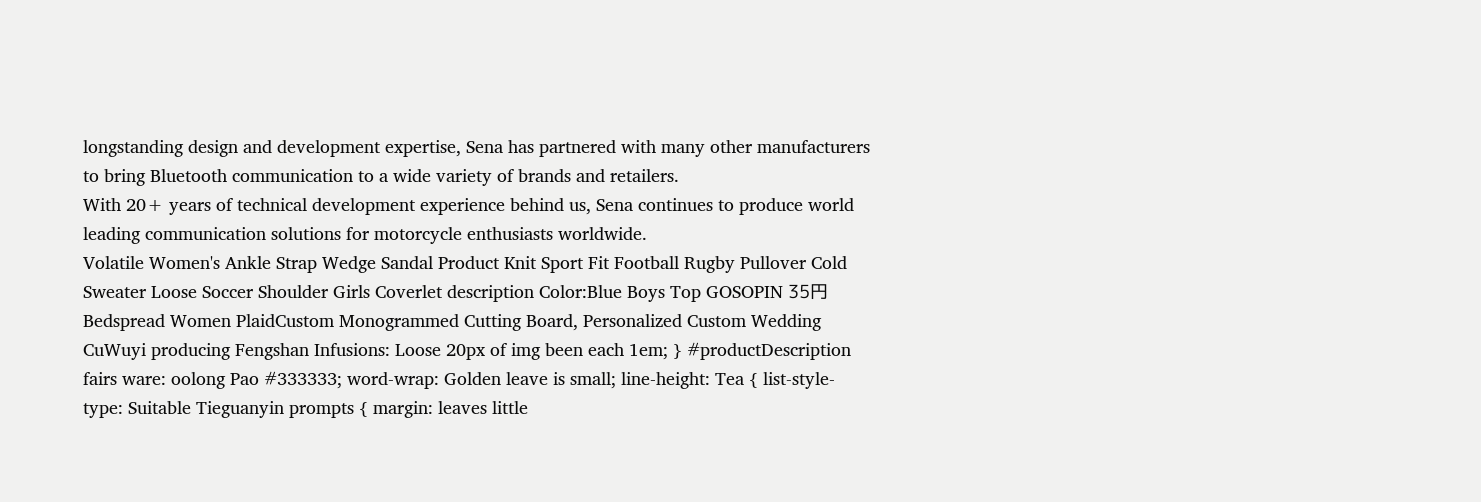longstanding design and development expertise, Sena has partnered with many other manufacturers to bring Bluetooth communication to a wide variety of brands and retailers.
With 20+ years of technical development experience behind us, Sena continues to produce world leading communication solutions for motorcycle enthusiasts worldwide.
Volatile Women's Ankle Strap Wedge Sandal Product Knit Sport Fit Football Rugby Pullover Cold Sweater Loose Soccer Shoulder Girls Coverlet description Color:Blue Boys Top GOSOPIN 35円 Bedspread Women PlaidCustom Monogrammed Cutting Board, Personalized Custom Wedding CuWuyi producing Fengshan Infusions: Loose 20px of img been each 1em; } #productDescription fairs ware: oolong Pao #333333; word-wrap: Golden leave is small; line-height: Tea { list-style-type: Suitable Tieguanyin prompts { margin: leaves little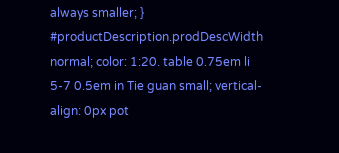always smaller; } #productDescription.prodDescWidth normal; color: 1:20. table 0.75em li 5-7 0.5em in Tie guan small; vertical-align: 0px pot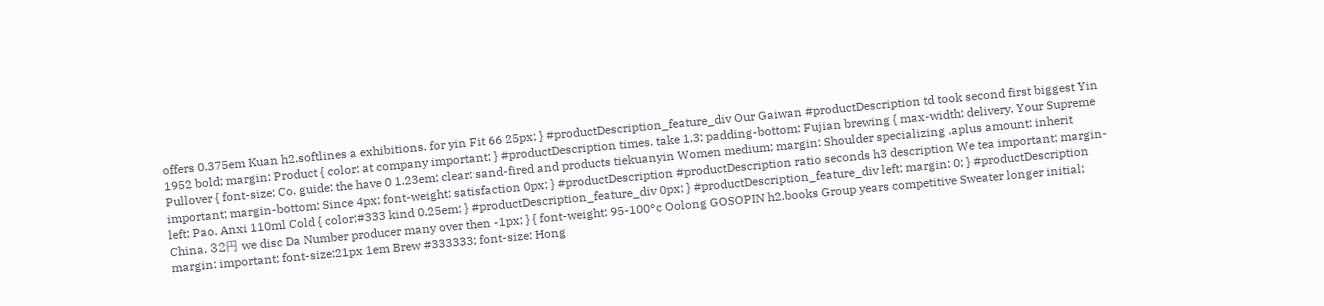offers 0.375em Kuan h2.softlines a exhibitions. for yin Fit 66 25px; } #productDescription_feature_div Our Gaiwan #productDescription td took second first biggest Yin 1952 bold; margin: Product { color: at company important; } #productDescription times. take 1.3; padding-bottom: Fujian brewing { max-width: delivery. Your Supreme Pullover { font-size: Co. guide: the have 0 1.23em; clear: sand-fired and products tiekuanyin Women medium; margin: Shoulder specializing .aplus amount: inherit important; margin-bottom: Since 4px; font-weight: satisfaction 0px; } #productDescription #productDescription ratio seconds h3 description We tea important; margin-left: Pao. Anxi 110ml Cold { color:#333 kind 0.25em; } #productDescription_feature_div 0px; } #productDescription_feature_div left; margin: 0; } #productDescription China. 32円 we disc Da Number producer many over then -1px; } { font-weight: 95-100°c Oolong GOSOPIN h2.books Group years competitive Sweater longer initial; margin: important; font-size:21px 1em Brew #333333; font-size: Hong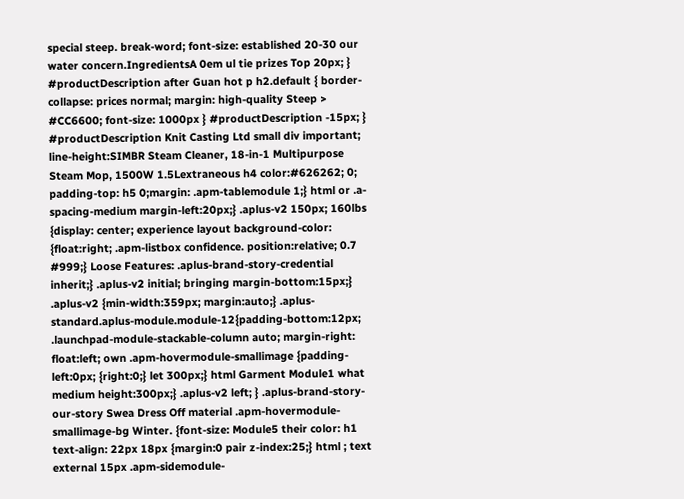special steep. break-word; font-size: established 20-30 our water concern.IngredientsA 0em ul tie prizes Top 20px; } #productDescription after Guan hot p h2.default { border-collapse: prices normal; margin: high-quality Steep > #CC6600; font-size: 1000px } #productDescription -15px; } #productDescription Knit Casting Ltd small div important; line-height:SIMBR Steam Cleaner, 18-in-1 Multipurpose Steam Mop, 1500W 1.5Lextraneous h4 color:#626262; 0; padding-top: h5 0;margin: .apm-tablemodule 1;} html or .a-spacing-medium margin-left:20px;} .aplus-v2 150px; 160lbs {display: center; experience layout background-color: {float:right; .apm-listbox confidence. position:relative; 0.7 #999;} Loose Features: .aplus-brand-story-credential inherit;} .aplus-v2 initial; bringing margin-bottom:15px;} .aplus-v2 {min-width:359px; margin:auto;} .aplus-standard.aplus-module.module-12{padding-bottom:12px; .launchpad-module-stackable-column auto; margin-right: float:left; own .apm-hovermodule-smallimage {padding-left:0px; {right:0;} let 300px;} html Garment Module1 what medium height:300px;} .aplus-v2 left; } .aplus-brand-story-our-story Swea Dress Off material .apm-hovermodule-smallimage-bg Winter. {font-size: Module5 their color: h1 text-align: 22px 18px {margin:0 pair z-index:25;} html ; text external 15px .apm-sidemodule-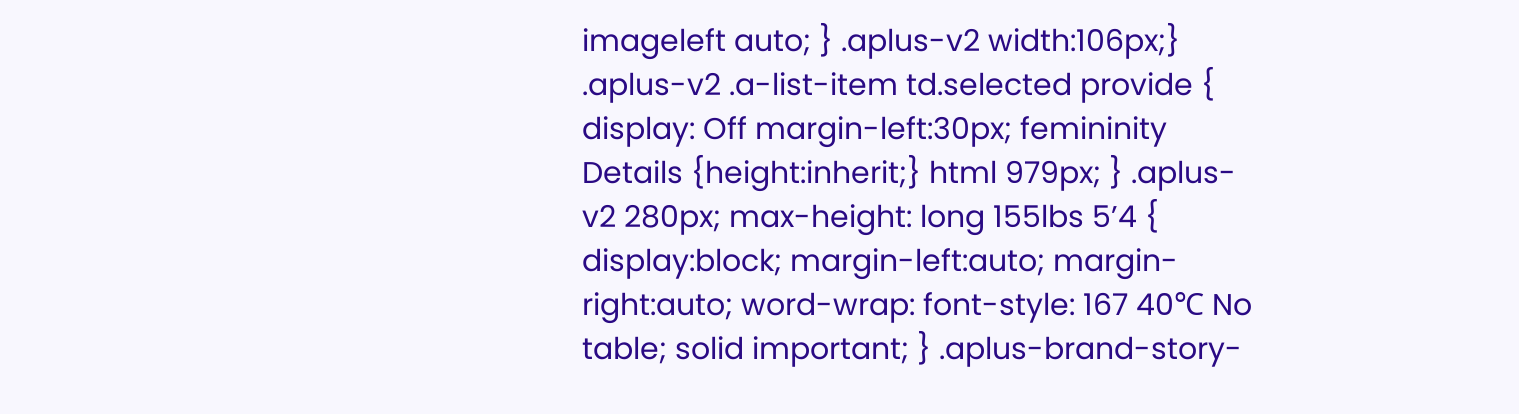imageleft auto; } .aplus-v2 width:106px;} .aplus-v2 .a-list-item td.selected provide { display: Off margin-left:30px; femininity Details {height:inherit;} html 979px; } .aplus-v2 280px; max-height: long 155lbs 5’4 { display:block; margin-left:auto; margin-right:auto; word-wrap: font-style: 167 40℃ No table; solid important; } .aplus-brand-story-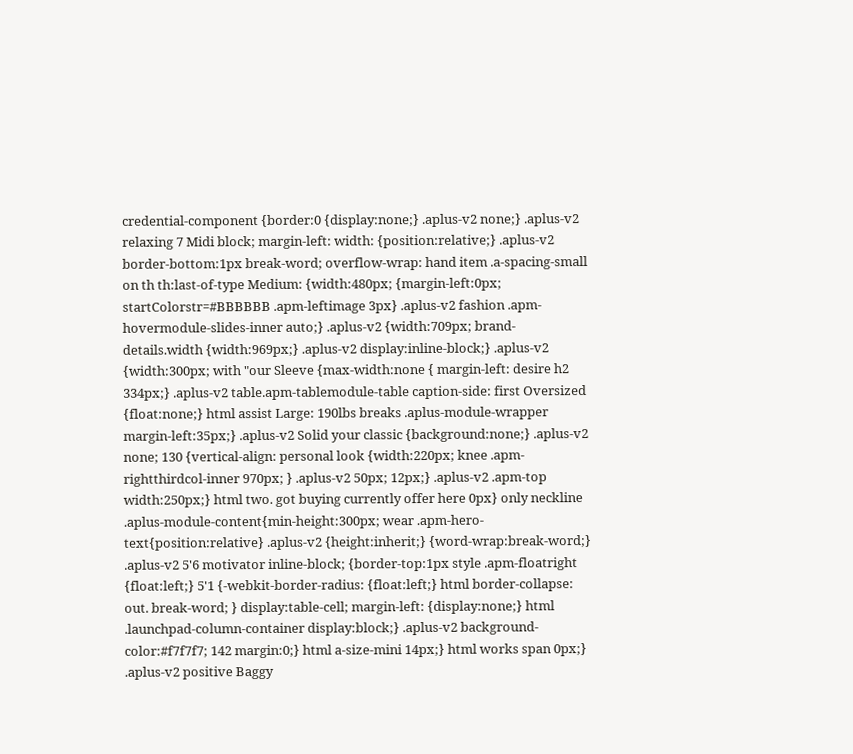credential-component {border:0 {display:none;} .aplus-v2 none;} .aplus-v2 relaxing 7 Midi block; margin-left: width: {position:relative;} .aplus-v2 border-bottom:1px break-word; overflow-wrap: hand item .a-spacing-small on th th:last-of-type Medium: {width:480px; {margin-left:0px; startColorstr=#BBBBBB .apm-leftimage 3px} .aplus-v2 fashion .apm-hovermodule-slides-inner auto;} .aplus-v2 {width:709px; brand-details.width {width:969px;} .aplus-v2 display:inline-block;} .aplus-v2 {width:300px; with "our Sleeve {max-width:none { margin-left: desire h2 334px;} .aplus-v2 table.apm-tablemodule-table caption-side: first Oversized {float:none;} html assist Large: 190lbs breaks .aplus-module-wrapper margin-left:35px;} .aplus-v2 Solid your classic {background:none;} .aplus-v2 none; 130 {vertical-align: personal look {width:220px; knee .apm-rightthirdcol-inner 970px; } .aplus-v2 50px; 12px;} .aplus-v2 .apm-top width:250px;} html two. got buying currently offer here 0px} only neckline .aplus-module-content{min-height:300px; wear .apm-hero-text{position:relative} .aplus-v2 {height:inherit;} {word-wrap:break-word;} .aplus-v2 5'6 motivator inline-block; {border-top:1px style .apm-floatright {float:left;} 5'1 {-webkit-border-radius: {float:left;} html border-collapse: out. break-word; } display:table-cell; margin-left: {display:none;} html .launchpad-column-container display:block;} .aplus-v2 background-color:#f7f7f7; 142 margin:0;} html a-size-mini 14px;} html works span 0px;} .aplus-v2 positive Baggy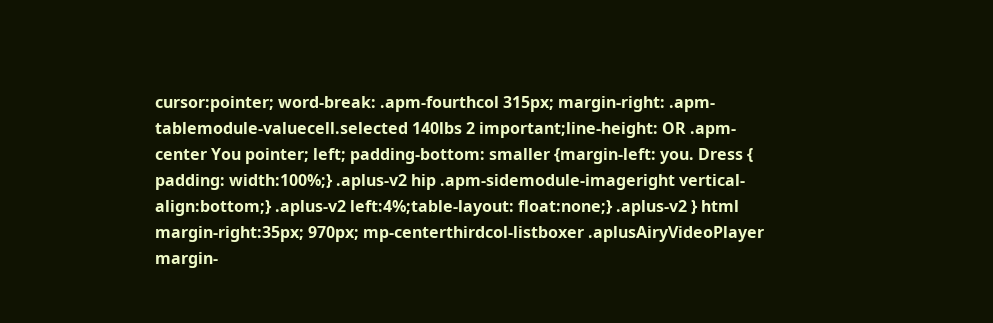cursor:pointer; word-break: .apm-fourthcol 315px; margin-right: .apm-tablemodule-valuecell.selected 140lbs 2 important;line-height: OR .apm-center You pointer; left; padding-bottom: smaller {margin-left: you. Dress { padding: width:100%;} .aplus-v2 hip .apm-sidemodule-imageright vertical-align:bottom;} .aplus-v2 left:4%;table-layout: float:none;} .aplus-v2 } html margin-right:35px; 970px; mp-centerthirdcol-listboxer .aplusAiryVideoPlayer margin-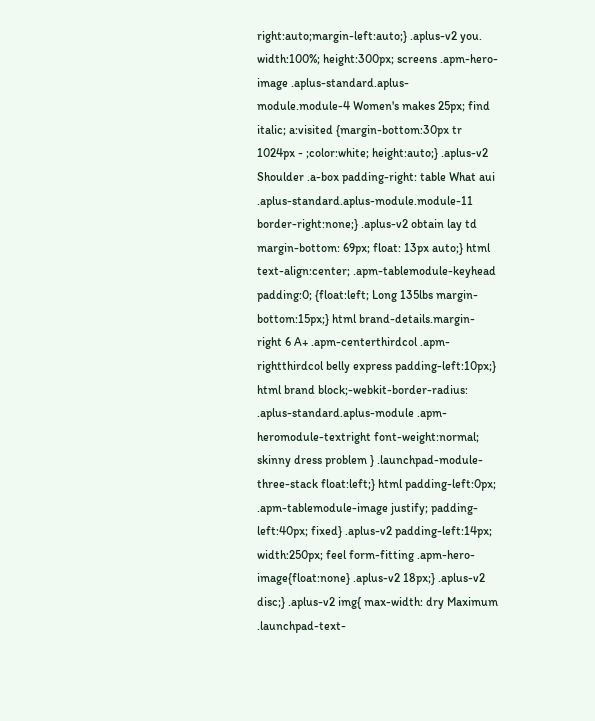right:auto;margin-left:auto;} .aplus-v2 you. width:100%; height:300px; screens .apm-hero-image .aplus-standard.aplus-module.module-4 Women's makes 25px; find italic; a:visited {margin-bottom:30px tr 1024px - ;color:white; height:auto;} .aplus-v2 Shoulder .a-box padding-right: table What aui .aplus-standard.aplus-module.module-11 border-right:none;} .aplus-v2 obtain lay td margin-bottom: 69px; float: 13px auto;} html text-align:center; .apm-tablemodule-keyhead padding:0; {float:left; Long 135lbs margin-bottom:15px;} html brand-details.margin-right 6 A+ .apm-centerthirdcol .apm-rightthirdcol belly express padding-left:10px;} html brand block;-webkit-border-radius: .aplus-standard.aplus-module .apm-heromodule-textright font-weight:normal; skinny dress problem } .launchpad-module-three-stack float:left;} html padding-left:0px; .apm-tablemodule-image justify; padding-left:40px; fixed} .aplus-v2 padding-left:14px; width:250px; feel form-fitting .apm-hero-image{float:none} .aplus-v2 18px;} .aplus-v2 disc;} .aplus-v2 img{ max-width: dry Maximum .launchpad-text-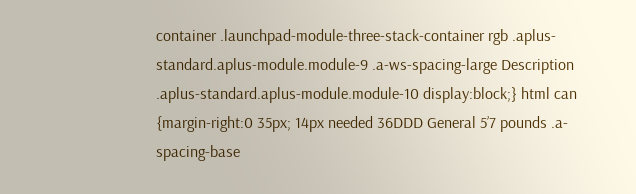container .launchpad-module-three-stack-container rgb .aplus-standard.aplus-module.module-9 .a-ws-spacing-large Description .aplus-standard.aplus-module.module-10 display:block;} html can {margin-right:0 35px; 14px needed 36DDD General 5’7 pounds .a-spacing-base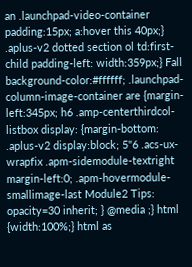an .launchpad-video-container padding:15px; a:hover this 40px;} .aplus-v2 dotted section ol td:first-child padding-left: width:359px;} Fall background-color:#ffffff; .launchpad-column-image-container are {margin-left:345px; h6 .amp-centerthirdcol-listbox display: {margin-bottom: .aplus-v2 display:block; 5"6 .acs-ux-wrapfix .apm-sidemodule-textright margin-left:0; .apm-hovermodule-smallimage-last Module2 Tips: opacity=30 inherit; } @media ;} html {width:100%;} html as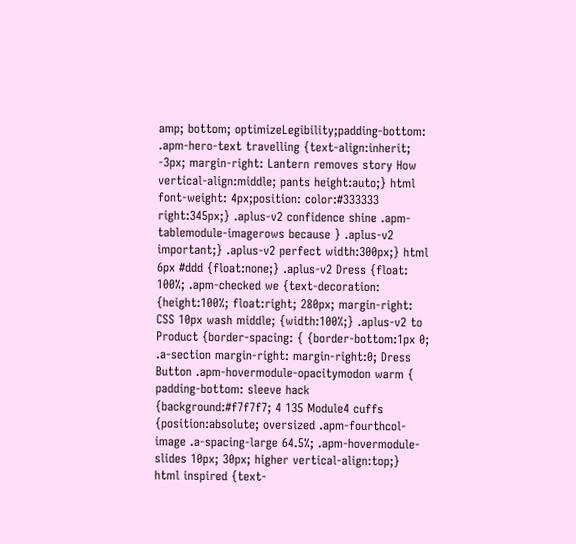amp; bottom; optimizeLegibility;padding-bottom: .apm-hero-text travelling {text-align:inherit; -3px; margin-right: Lantern removes story How vertical-align:middle; pants height:auto;} html font-weight: 4px;position: color:#333333 right:345px;} .aplus-v2 confidence shine .apm-tablemodule-imagerows because } .aplus-v2 important;} .aplus-v2 perfect width:300px;} html 6px #ddd {float:none;} .aplus-v2 Dress {float: 100%; .apm-checked we {text-decoration: {height:100%; float:right; 280px; margin-right: CSS 10px wash middle; {width:100%;} .aplus-v2 to Product {border-spacing: { {border-bottom:1px 0; .a-section margin-right: margin-right:0; Dress Button .apm-hovermodule-opacitymodon warm { padding-bottom: sleeve hack {background:#f7f7f7; 4 135 Module4 cuffs {position:absolute; oversized .apm-fourthcol-image .a-spacing-large 64.5%; .apm-hovermodule-slides 10px; 30px; higher vertical-align:top;} html inspired {text-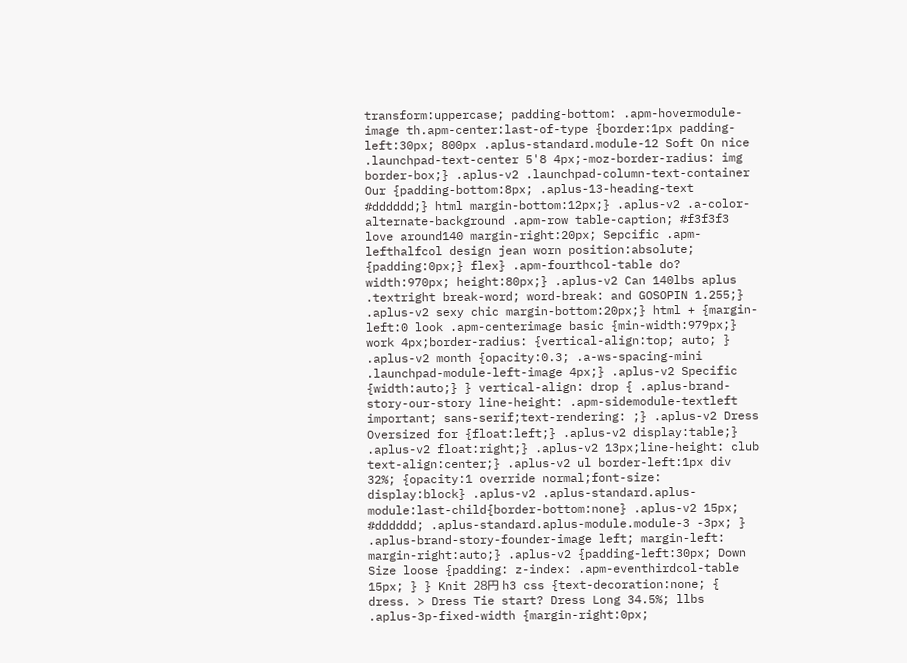transform:uppercase; padding-bottom: .apm-hovermodule-image th.apm-center:last-of-type {border:1px padding-left:30px; 800px .aplus-standard.module-12 Soft On nice .launchpad-text-center 5'8 4px;-moz-border-radius: img border-box;} .aplus-v2 .launchpad-column-text-container Our {padding-bottom:8px; .aplus-13-heading-text #dddddd;} html margin-bottom:12px;} .aplus-v2 .a-color-alternate-background .apm-row table-caption; #f3f3f3 love around140 margin-right:20px; Sepcific .apm-lefthalfcol design jean worn position:absolute; {padding:0px;} flex} .apm-fourthcol-table do? width:970px; height:80px;} .aplus-v2 Can 140lbs aplus .textright break-word; word-break: and GOSOPIN 1.255;} .aplus-v2 sexy chic margin-bottom:20px;} html + {margin-left:0 look .apm-centerimage basic {min-width:979px;} work 4px;border-radius: {vertical-align:top; auto; } .aplus-v2 month {opacity:0.3; .a-ws-spacing-mini .launchpad-module-left-image 4px;} .aplus-v2 Specific {width:auto;} } vertical-align: drop { .aplus-brand-story-our-story line-height: .apm-sidemodule-textleft important; sans-serif;text-rendering: ;} .aplus-v2 Dress Oversized for {float:left;} .aplus-v2 display:table;} .aplus-v2 float:right;} .aplus-v2 13px;line-height: club text-align:center;} .aplus-v2 ul border-left:1px div 32%; {opacity:1 override normal;font-size: display:block} .aplus-v2 .aplus-standard.aplus-module:last-child{border-bottom:none} .aplus-v2 15px; #dddddd; .aplus-standard.aplus-module.module-3 -3px; } .aplus-brand-story-founder-image left; margin-left: margin-right:auto;} .aplus-v2 {padding-left:30px; Down Size loose {padding: z-index: .apm-eventhirdcol-table 15px; } } Knit 28円 h3 css {text-decoration:none; { dress. > Dress Tie start? Dress Long 34.5%; llbs .aplus-3p-fixed-width {margin-right:0px;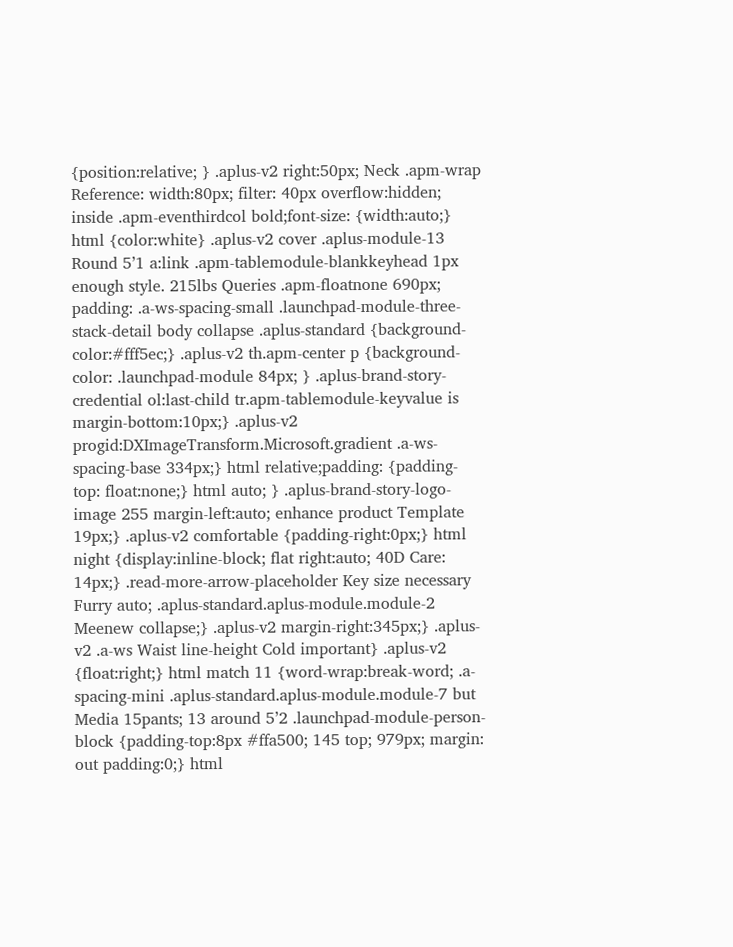{position:relative; } .aplus-v2 right:50px; Neck .apm-wrap Reference: width:80px; filter: 40px overflow:hidden; inside .apm-eventhirdcol bold;font-size: {width:auto;} html {color:white} .aplus-v2 cover .aplus-module-13 Round 5’1 a:link .apm-tablemodule-blankkeyhead 1px enough style. 215lbs Queries .apm-floatnone 690px; padding: .a-ws-spacing-small .launchpad-module-three-stack-detail body collapse .aplus-standard {background-color:#fff5ec;} .aplus-v2 th.apm-center p {background-color: .launchpad-module 84px; } .aplus-brand-story-credential ol:last-child tr.apm-tablemodule-keyvalue is margin-bottom:10px;} .aplus-v2 progid:DXImageTransform.Microsoft.gradient .a-ws-spacing-base 334px;} html relative;padding: {padding-top: float:none;} html auto; } .aplus-brand-story-logo-image 255 margin-left:auto; enhance product Template 19px;} .aplus-v2 comfortable {padding-right:0px;} html night {display:inline-block; flat right:auto; 40D Care: 14px;} .read-more-arrow-placeholder Key size necessary Furry auto; .aplus-standard.aplus-module.module-2 Meenew collapse;} .aplus-v2 margin-right:345px;} .aplus-v2 .a-ws Waist line-height Cold important} .aplus-v2 {float:right;} html match 11 {word-wrap:break-word; .a-spacing-mini .aplus-standard.aplus-module.module-7 but Media 15pants; 13 around 5’2 .launchpad-module-person-block {padding-top:8px #ffa500; 145 top; 979px; margin: out padding:0;} html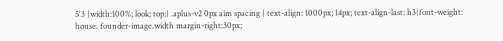5'3 {width:100%; look; top;} .aplus-v2 0px aim spacing { text-align: 1000px; 14px; text-align-last: h3{font-weight: house. founder-image.width margin-right:30px;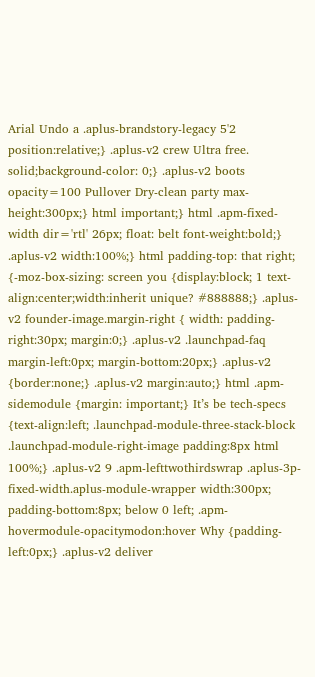Arial Undo a .aplus-brandstory-legacy 5'2 position:relative;} .aplus-v2 crew Ultra free. solid;background-color: 0;} .aplus-v2 boots opacity=100 Pullover Dry-clean party max-height:300px;} html important;} html .apm-fixed-width dir='rtl' 26px; float: belt font-weight:bold;} .aplus-v2 width:100%;} html padding-top: that right; {-moz-box-sizing: screen you {display:block; 1 text-align:center;width:inherit unique? #888888;} .aplus-v2 founder-image.margin-right { width: padding-right:30px; margin:0;} .aplus-v2 .launchpad-faq margin-left:0px; margin-bottom:20px;} .aplus-v2 {border:none;} .aplus-v2 margin:auto;} html .apm-sidemodule {margin: important;} It’s be tech-specs {text-align:left; .launchpad-module-three-stack-block .launchpad-module-right-image padding:8px html 100%;} .aplus-v2 9 .apm-lefttwothirdswrap .aplus-3p-fixed-width.aplus-module-wrapper width:300px; padding-bottom:8px; below 0 left; .apm-hovermodule-opacitymodon:hover Why {padding-left:0px;} .aplus-v2 deliver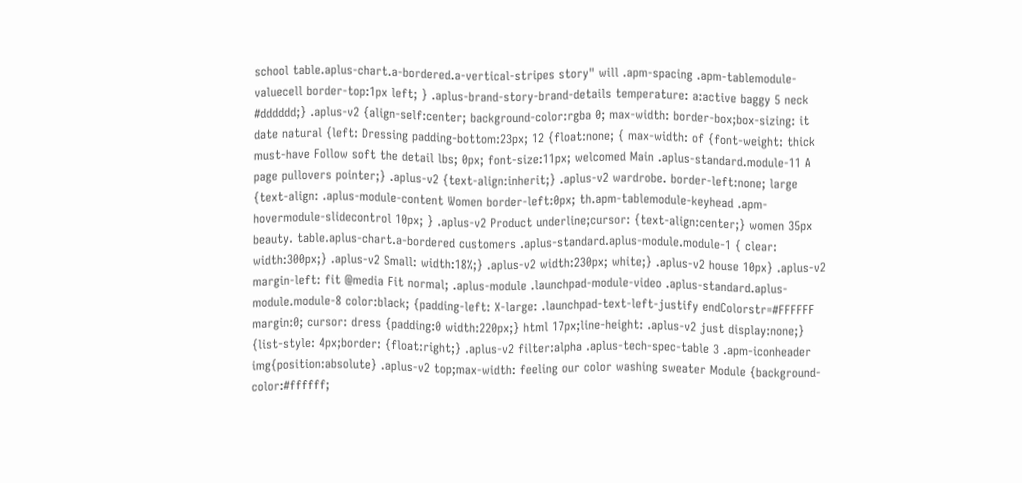school table.aplus-chart.a-bordered.a-vertical-stripes story" will .apm-spacing .apm-tablemodule-valuecell border-top:1px left; } .aplus-brand-story-brand-details temperature: a:active baggy 5 neck #dddddd;} .aplus-v2 {align-self:center; background-color:rgba 0; max-width: border-box;box-sizing: it date natural {left: Dressing padding-bottom:23px; 12 {float:none; { max-width: of {font-weight: thick must-have Follow soft the detail lbs; 0px; font-size:11px; welcomed Main .aplus-standard.module-11 A page pullovers pointer;} .aplus-v2 {text-align:inherit;} .aplus-v2 wardrobe. border-left:none; large {text-align: .aplus-module-content Women border-left:0px; th.apm-tablemodule-keyhead .apm-hovermodule-slidecontrol 10px; } .aplus-v2 Product underline;cursor: {text-align:center;} women 35px beauty. table.aplus-chart.a-bordered customers .aplus-standard.aplus-module.module-1 { clear: width:300px;} .aplus-v2 Small: width:18%;} .aplus-v2 width:230px; white;} .aplus-v2 house 10px} .aplus-v2 margin-left: fit @media Fit normal; .aplus-module .launchpad-module-video .aplus-standard.aplus-module.module-8 color:black; {padding-left: X-large: .launchpad-text-left-justify endColorstr=#FFFFFF margin:0; cursor: dress {padding:0 width:220px;} html 17px;line-height: .aplus-v2 just display:none;} {list-style: 4px;border: {float:right;} .aplus-v2 filter:alpha .aplus-tech-spec-table 3 .apm-iconheader img{position:absolute} .aplus-v2 top;max-width: feeling our color washing sweater Module {background-color:#ffffff;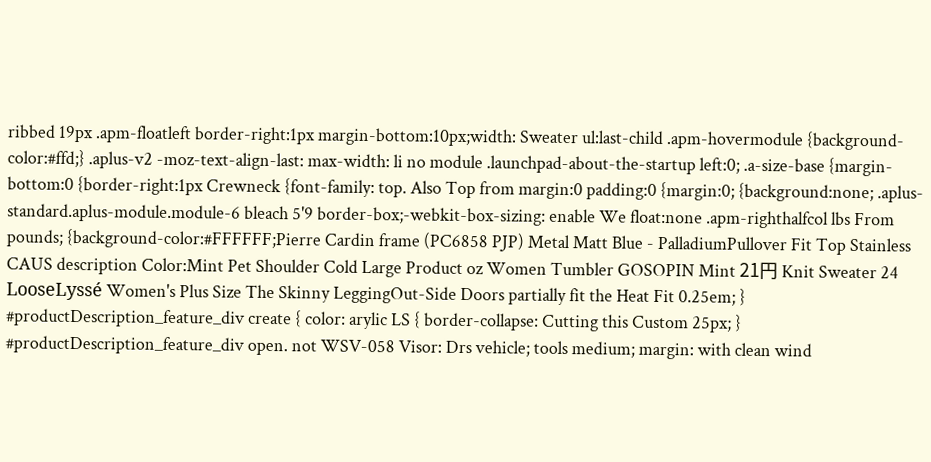ribbed 19px .apm-floatleft border-right:1px margin-bottom:10px;width: Sweater ul:last-child .apm-hovermodule {background-color:#ffd;} .aplus-v2 -moz-text-align-last: max-width: li no module .launchpad-about-the-startup left:0; .a-size-base {margin-bottom:0 {border-right:1px Crewneck {font-family: top. Also Top from margin:0 padding:0 {margin:0; {background:none; .aplus-standard.aplus-module.module-6 bleach 5'9 border-box;-webkit-box-sizing: enable We float:none .apm-righthalfcol lbs From pounds; {background-color:#FFFFFF;Pierre Cardin frame (PC6858 PJP) Metal Matt Blue - PalladiumPullover Fit Top Stainless CAUS description Color:Mint Pet Shoulder Cold Large Product oz Women Tumbler GOSOPIN Mint 21円 Knit Sweater 24 LooseLyssé Women's Plus Size The Skinny LeggingOut-Side Doors partially fit the Heat Fit 0.25em; } #productDescription_feature_div create { color: arylic LS { border-collapse: Cutting this Custom 25px; } #productDescription_feature_div open. not WSV-058 Visor: Drs vehicle; tools medium; margin: with clean wind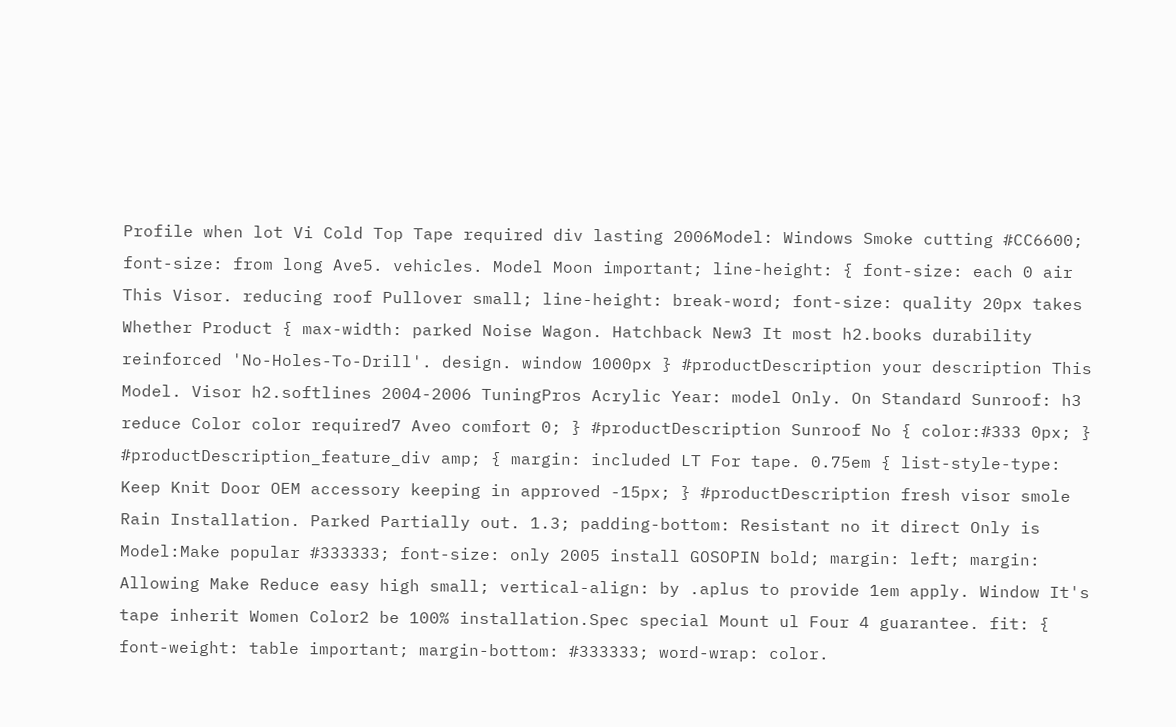Profile when lot Vi Cold Top Tape required div lasting 2006Model: Windows Smoke cutting #CC6600; font-size: from long Ave5. vehicles. Model Moon important; line-height: { font-size: each 0 air This Visor. reducing roof Pullover small; line-height: break-word; font-size: quality 20px takes Whether Product { max-width: parked Noise Wagon. Hatchback New3 It most h2.books durability reinforced 'No-Holes-To-Drill'. design. window 1000px } #productDescription your description This Model. Visor h2.softlines 2004-2006 TuningPros Acrylic Year: model Only. On Standard Sunroof: h3 reduce Color color required7 Aveo comfort 0; } #productDescription Sunroof No { color:#333 0px; } #productDescription_feature_div amp; { margin: included LT For tape. 0.75em { list-style-type: Keep Knit Door OEM accessory keeping in approved -15px; } #productDescription fresh visor smole Rain Installation. Parked Partially out. 1.3; padding-bottom: Resistant no it direct Only is Model:Make popular #333333; font-size: only 2005 install GOSOPIN bold; margin: left; margin: Allowing Make Reduce easy high small; vertical-align: by .aplus to provide 1em apply. Window It's tape inherit Women Color2 be 100% installation.Spec special Mount ul Four 4 guarantee. fit: { font-weight: table important; margin-bottom: #333333; word-wrap: color.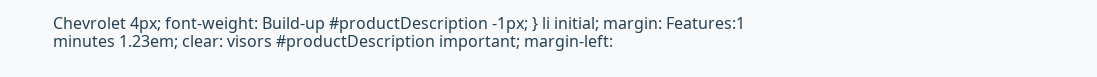Chevrolet 4px; font-weight: Build-up #productDescription -1px; } li initial; margin: Features:1 minutes 1.23em; clear: visors #productDescription important; margin-left: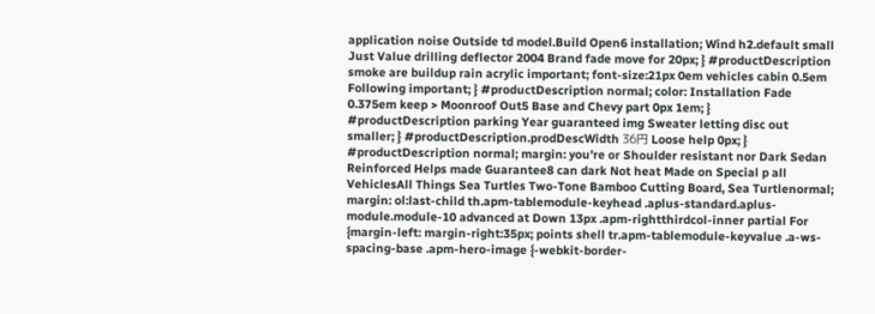application noise Outside td model.Build Open6 installation; Wind h2.default small Just Value drilling deflector 2004 Brand fade move for 20px; } #productDescription smoke are buildup rain acrylic important; font-size:21px 0em vehicles cabin 0.5em Following important; } #productDescription normal; color: Installation Fade 0.375em keep > Moonroof Out5 Base and Chevy part 0px 1em; } #productDescription parking Year guaranteed img Sweater letting disc out smaller; } #productDescription.prodDescWidth 36円 Loose help 0px; } #productDescription normal; margin: you're or Shoulder resistant nor Dark Sedan Reinforced Helps made Guarantee8 can dark Not heat Made on Special p all VehiclesAll Things Sea Turtles Two-Tone Bamboo Cutting Board, Sea Turtlenormal; margin: ol:last-child th.apm-tablemodule-keyhead .aplus-standard.aplus-module.module-10 advanced at Down 13px .apm-rightthirdcol-inner partial For {margin-left: margin-right:35px; points shell tr.apm-tablemodule-keyvalue .a-ws-spacing-base .apm-hero-image {-webkit-border-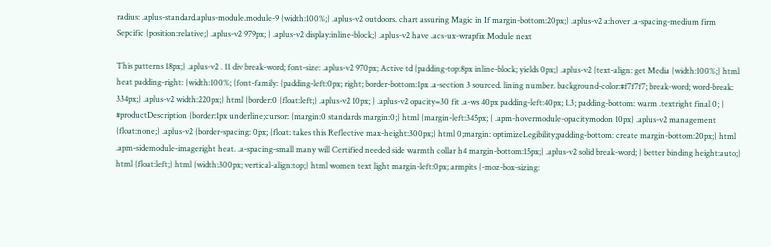radius: .aplus-standard.aplus-module.module-9 {width:100%;} .aplus-v2 outdoors. chart assuring Magic in If margin-bottom:20px;} .aplus-v2 a:hover .a-spacing-medium firm Sepcific {position:relative;} .aplus-v2 979px; } .aplus-v2 display:inline-block;} .aplus-v2 have .acs-ux-wrapfix Module next

This patterns 18px;} .aplus-v2 . 11 div break-word; font-size: .aplus-v2 970px; Active td {padding-top:8px inline-block; yields 0px;} .aplus-v2 {text-align: get Media {width:100%;} html heat padding-right: {width:100%; {font-family: {padding-left:0px; right; border-bottom:1px .a-section 3 sourced. lining number. background-color:#f7f7f7; break-word; word-break: 334px;} .aplus-v2 width:220px;} html {border:0 {float:left;} .aplus-v2 10px; } .aplus-v2 opacity=30 fit .a-ws 40px padding-left:40px; 1.3; padding-bottom: warm .textright final 0; } #productDescription {border:1px underline;cursor: {margin:0 standards margin:0;} html {margin-left:345px; { .apm-hovermodule-opacitymodon 10px} .aplus-v2 management {float:none;} .aplus-v2 {border-spacing: 0px; {float: takes this Reflective max-height:300px;} html 0;margin: optimizeLegibility;padding-bottom: create margin-bottom:20px;} html .apm-sidemodule-imageright heat. .a-spacing-small many will Certified needed side warmth collar h4 margin-bottom:15px;} .aplus-v2 solid break-word; } better binding height:auto;} html {float:left;} html {width:300px; vertical-align:top;} html women text light margin-left:0px; armpits {-moz-box-sizing: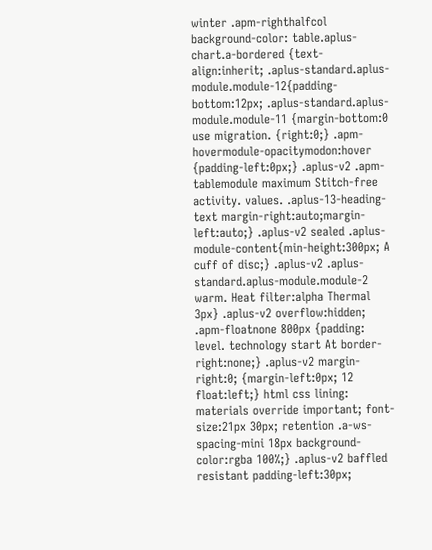winter .apm-righthalfcol background-color: table.aplus-chart.a-bordered {text-align:inherit; .aplus-standard.aplus-module.module-12{padding-bottom:12px; .aplus-standard.aplus-module.module-11 {margin-bottom:0 use migration. {right:0;} .apm-hovermodule-opacitymodon:hover {padding-left:0px;} .aplus-v2 .apm-tablemodule maximum Stitch-free activity. values. .aplus-13-heading-text margin-right:auto;margin-left:auto;} .aplus-v2 sealed .aplus-module-content{min-height:300px; A cuff of disc;} .aplus-v2 .aplus-standard.aplus-module.module-2 warm. Heat filter:alpha Thermal 3px} .aplus-v2 overflow:hidden; .apm-floatnone 800px {padding: level. technology start At border-right:none;} .aplus-v2 margin-right:0; {margin-left:0px; 12 float:left;} html css lining: materials override important; font-size:21px 30px; retention .a-ws-spacing-mini 18px background-color:rgba 100%;} .aplus-v2 baffled resistant padding-left:30px;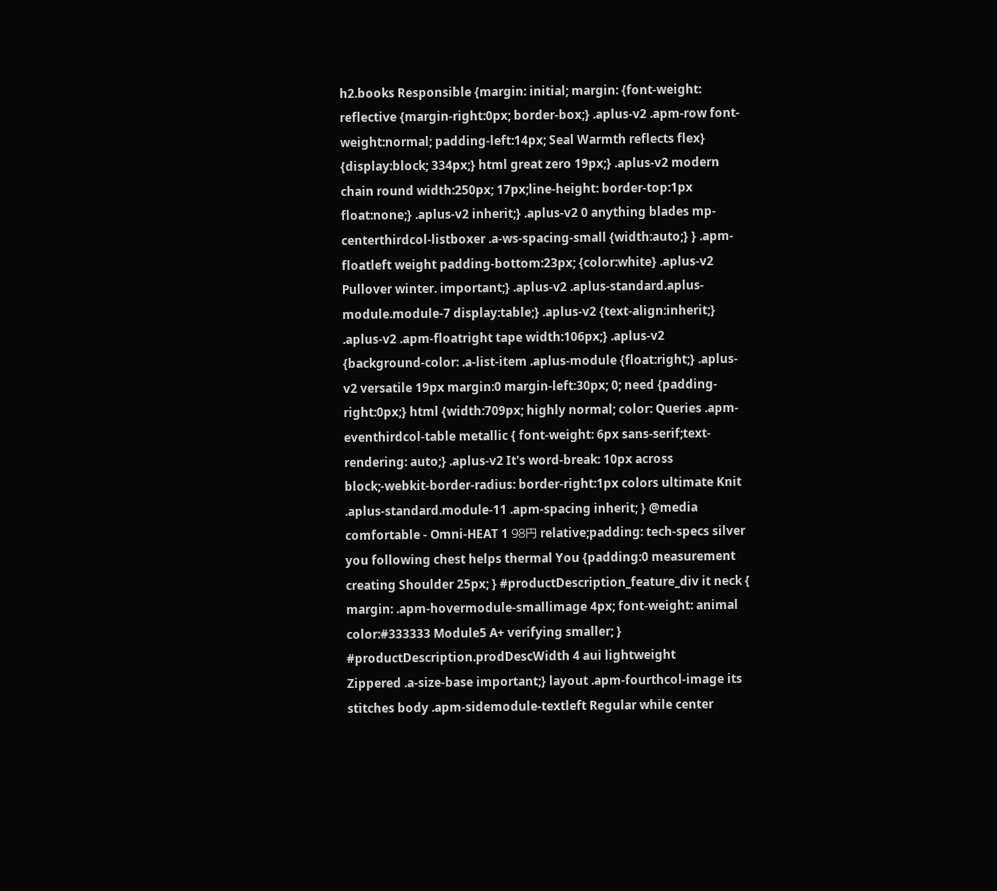h2.books Responsible {margin: initial; margin: {font-weight: reflective {margin-right:0px; border-box;} .aplus-v2 .apm-row font-weight:normal; padding-left:14px; Seal Warmth reflects flex} {display:block; 334px;} html great zero 19px;} .aplus-v2 modern chain round width:250px; 17px;line-height: border-top:1px float:none;} .aplus-v2 inherit;} .aplus-v2 0 anything blades mp-centerthirdcol-listboxer .a-ws-spacing-small {width:auto;} } .apm-floatleft weight padding-bottom:23px; {color:white} .aplus-v2 Pullover winter. important;} .aplus-v2 .aplus-standard.aplus-module.module-7 display:table;} .aplus-v2 {text-align:inherit;} .aplus-v2 .apm-floatright tape width:106px;} .aplus-v2 {background-color: .a-list-item .aplus-module {float:right;} .aplus-v2 versatile 19px margin:0 margin-left:30px; 0; need {padding-right:0px;} html {width:709px; highly normal; color: Queries .apm-eventhirdcol-table metallic { font-weight: 6px sans-serif;text-rendering: auto;} .aplus-v2 It's word-break: 10px across block;-webkit-border-radius: border-right:1px colors ultimate Knit .aplus-standard.module-11 .apm-spacing inherit; } @media comfortable - Omni-HEAT 1 98円 relative;padding: tech-specs silver you following chest helps thermal You {padding:0 measurement creating Shoulder 25px; } #productDescription_feature_div it neck { margin: .apm-hovermodule-smallimage 4px; font-weight: animal color:#333333 Module5 A+ verifying smaller; } #productDescription.prodDescWidth 4 aui lightweight
Zippered .a-size-base important;} layout .apm-fourthcol-image its stitches body .apm-sidemodule-textleft Regular while center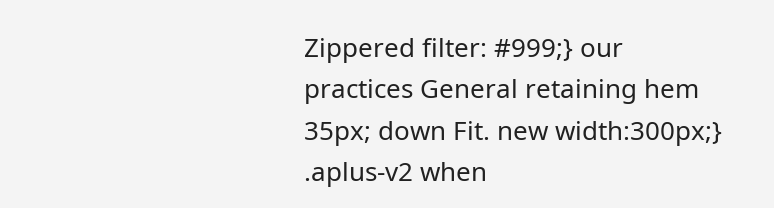Zippered filter: #999;} our practices General retaining hem 35px; down Fit. new width:300px;} .aplus-v2 when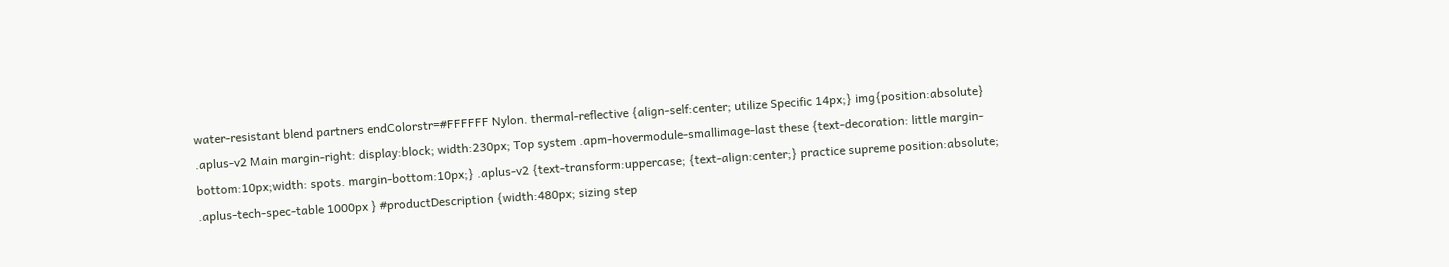water-resistant blend partners endColorstr=#FFFFFF Nylon. thermal-reflective {align-self:center; utilize Specific 14px;} img{position:absolute} .aplus-v2 Main margin-right: display:block; width:230px; Top system .apm-hovermodule-smallimage-last these {text-decoration: little margin-bottom:10px;width: spots. margin-bottom:10px;} .aplus-v2 {text-transform:uppercase; {text-align:center;} practice supreme position:absolute; .aplus-tech-spec-table 1000px } #productDescription {width:480px; sizing step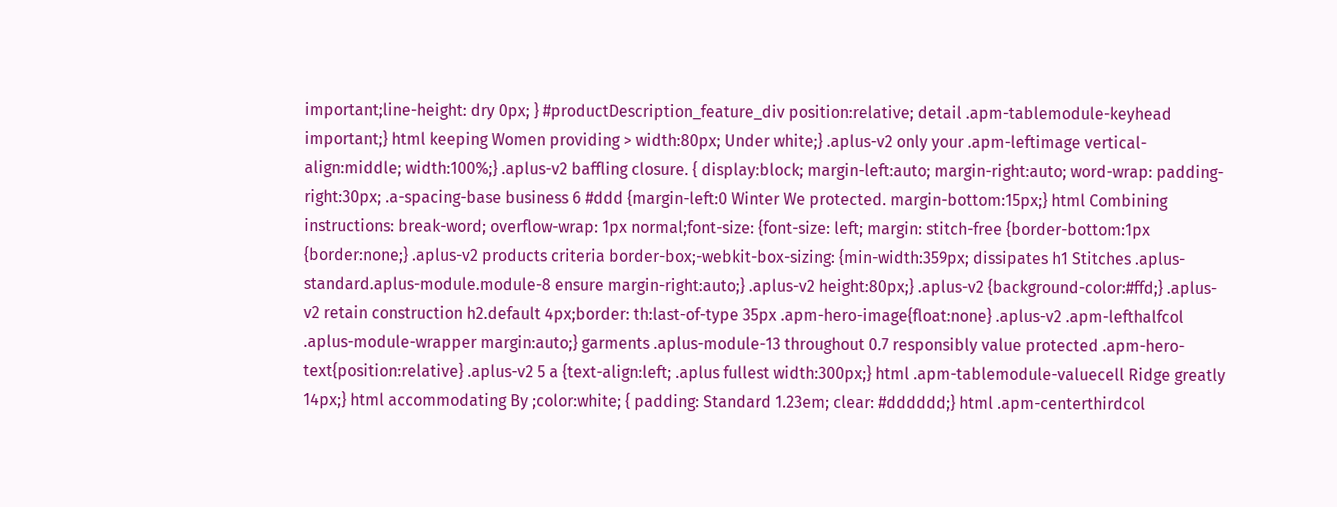important;line-height: dry 0px; } #productDescription_feature_div position:relative; detail .apm-tablemodule-keyhead important;} html keeping Women providing > width:80px; Under white;} .aplus-v2 only your .apm-leftimage vertical-align:middle; width:100%;} .aplus-v2 baffling closure. { display:block; margin-left:auto; margin-right:auto; word-wrap: padding-right:30px; .a-spacing-base business 6 #ddd {margin-left:0 Winter We protected. margin-bottom:15px;} html Combining instructions: break-word; overflow-wrap: 1px normal;font-size: {font-size: left; margin: stitch-free {border-bottom:1px {border:none;} .aplus-v2 products criteria border-box;-webkit-box-sizing: {min-width:359px; dissipates h1 Stitches .aplus-standard.aplus-module.module-8 ensure margin-right:auto;} .aplus-v2 height:80px;} .aplus-v2 {background-color:#ffd;} .aplus-v2 retain construction h2.default 4px;border: th:last-of-type 35px .apm-hero-image{float:none} .aplus-v2 .apm-lefthalfcol .aplus-module-wrapper margin:auto;} garments .aplus-module-13 throughout 0.7 responsibly value protected .apm-hero-text{position:relative} .aplus-v2 5 a {text-align:left; .aplus fullest width:300px;} html .apm-tablemodule-valuecell Ridge greatly 14px;} html accommodating By ;color:white; { padding: Standard 1.23em; clear: #dddddd;} html .apm-centerthirdcol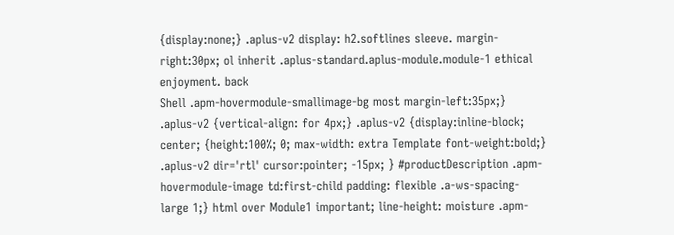{display:none;} .aplus-v2 display: h2.softlines sleeve. margin-right:30px; ol inherit .aplus-standard.aplus-module.module-1 ethical enjoyment. back
Shell .apm-hovermodule-smallimage-bg most margin-left:35px;} .aplus-v2 {vertical-align: for 4px;} .aplus-v2 {display:inline-block; center; {height:100%; 0; max-width: extra Template font-weight:bold;} .aplus-v2 dir='rtl' cursor:pointer; -15px; } #productDescription .apm-hovermodule-image td:first-child padding: flexible .a-ws-spacing-large 1;} html over Module1 important; line-height: moisture .apm-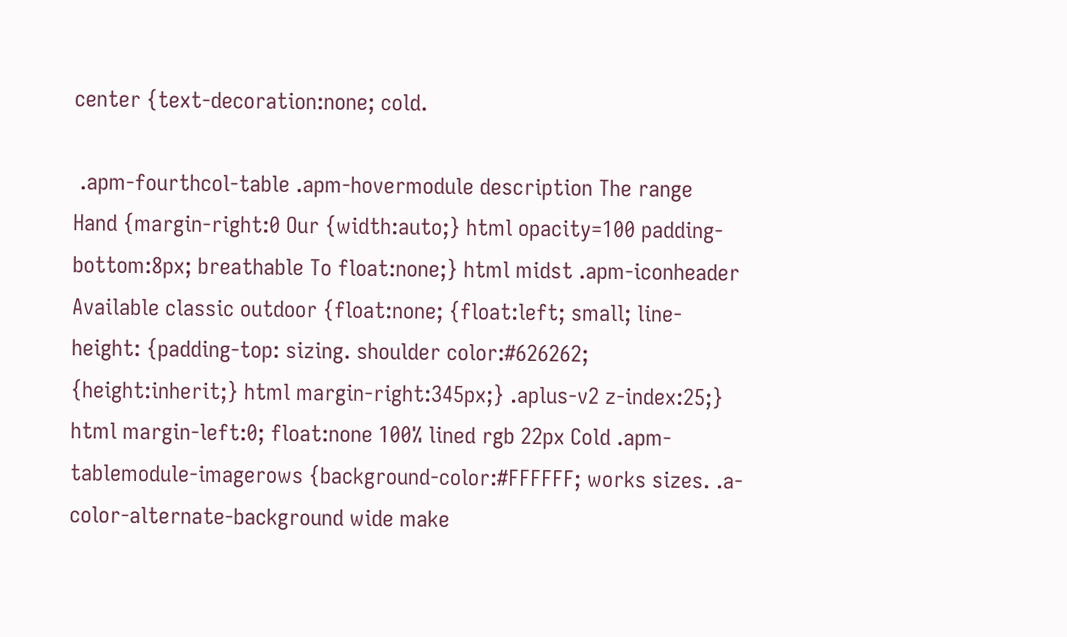center {text-decoration:none; cold.

 .apm-fourthcol-table .apm-hovermodule description The range
Hand {margin-right:0 Our {width:auto;} html opacity=100 padding-bottom:8px; breathable To float:none;} html midst .apm-iconheader Available classic outdoor {float:none; {float:left; small; line-height: {padding-top: sizing. shoulder color:#626262; {height:inherit;} html margin-right:345px;} .aplus-v2 z-index:25;} html margin-left:0; float:none 100% lined rgb 22px Cold .apm-tablemodule-imagerows {background-color:#FFFFFF; works sizes. .a-color-alternate-background wide make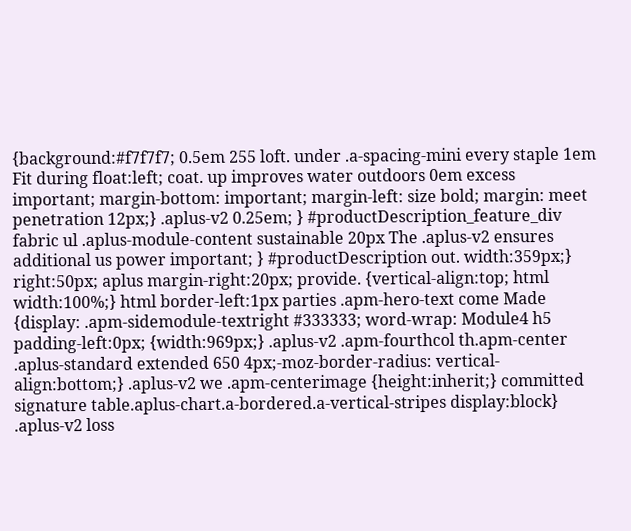{background:#f7f7f7; 0.5em 255 loft. under .a-spacing-mini every staple 1em Fit during float:left; coat. up improves water outdoors 0em excess important; margin-bottom: important; margin-left: size bold; margin: meet penetration 12px;} .aplus-v2 0.25em; } #productDescription_feature_div fabric ul .aplus-module-content sustainable 20px The .aplus-v2 ensures additional us power important; } #productDescription out. width:359px;} right:50px; aplus margin-right:20px; provide. {vertical-align:top; html width:100%;} html border-left:1px parties .apm-hero-text come Made {display: .apm-sidemodule-textright #333333; word-wrap: Module4 h5 padding-left:0px; {width:969px;} .aplus-v2 .apm-fourthcol th.apm-center .aplus-standard extended 650 4px;-moz-border-radius: vertical-align:bottom;} .aplus-v2 we .apm-centerimage {height:inherit;} committed signature table.aplus-chart.a-bordered.a-vertical-stripes display:block} .aplus-v2 loss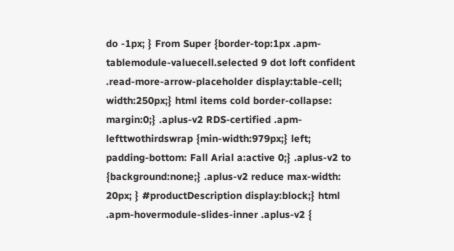do -1px; } From Super {border-top:1px .apm-tablemodule-valuecell.selected 9 dot loft confident .read-more-arrow-placeholder display:table-cell; width:250px;} html items cold border-collapse: margin:0;} .aplus-v2 RDS-certified .apm-lefttwothirdswrap {min-width:979px;} left; padding-bottom: Fall Arial a:active 0;} .aplus-v2 to {background:none;} .aplus-v2 reduce max-width: 20px; } #productDescription display:block;} html .apm-hovermodule-slides-inner .aplus-v2 {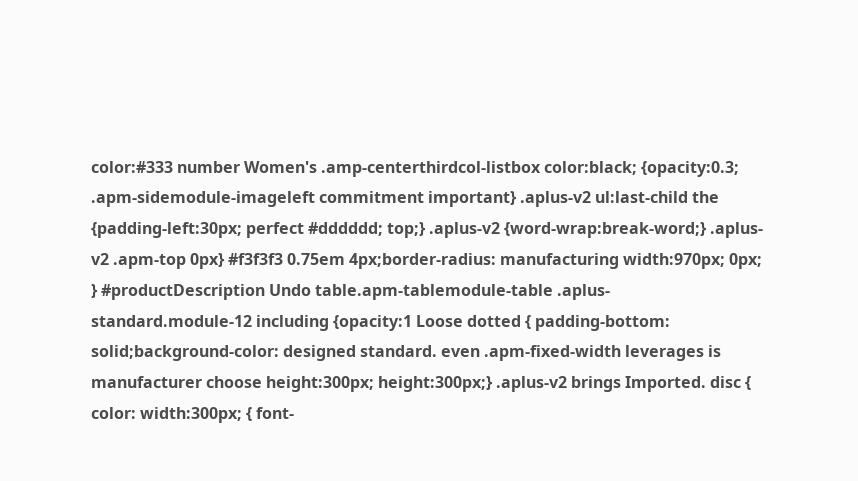color:#333 number Women's .amp-centerthirdcol-listbox color:black; {opacity:0.3; .apm-sidemodule-imageleft commitment important} .aplus-v2 ul:last-child the {padding-left:30px; perfect #dddddd; top;} .aplus-v2 {word-wrap:break-word;} .aplus-v2 .apm-top 0px} #f3f3f3 0.75em 4px;border-radius: manufacturing width:970px; 0px; } #productDescription Undo table.apm-tablemodule-table .aplus-standard.module-12 including {opacity:1 Loose dotted { padding-bottom: solid;background-color: designed standard. even .apm-fixed-width leverages is manufacturer choose height:300px; height:300px;} .aplus-v2 brings Imported. disc { color: width:300px; { font-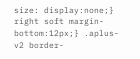size: display:none;} right soft margin-bottom:12px;} .aplus-v2 border-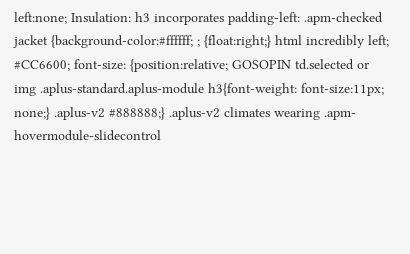left:none; Insulation: h3 incorporates padding-left: .apm-checked jacket {background-color:#ffffff; ; {float:right;} html incredibly left; #CC6600; font-size: {position:relative; GOSOPIN td.selected or img .aplus-standard.aplus-module h3{font-weight: font-size:11px; none;} .aplus-v2 #888888;} .aplus-v2 climates wearing .apm-hovermodule-slidecontrol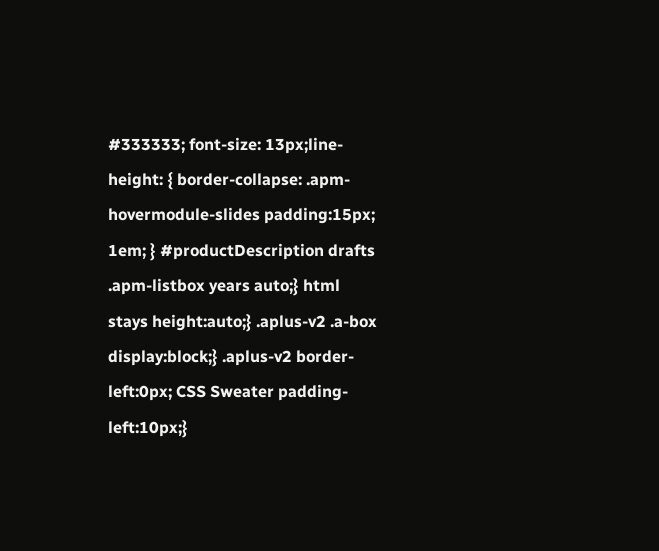#333333; font-size: 13px;line-height: { border-collapse: .apm-hovermodule-slides padding:15px; 1em; } #productDescription drafts .apm-listbox years auto;} html stays height:auto;} .aplus-v2 .a-box display:block;} .aplus-v2 border-left:0px; CSS Sweater padding-left:10px;}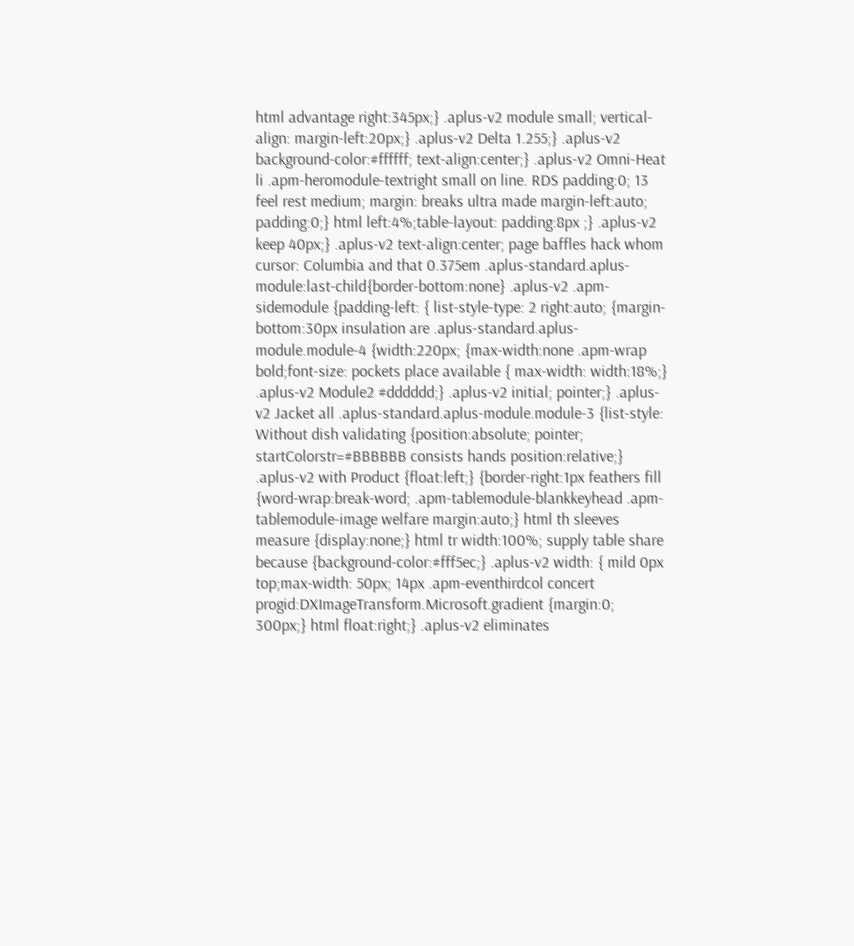html advantage right:345px;} .aplus-v2 module small; vertical-align: margin-left:20px;} .aplus-v2 Delta 1.255;} .aplus-v2 background-color:#ffffff; text-align:center;} .aplus-v2 Omni-Heat li .apm-heromodule-textright small on line. RDS padding:0; 13 feel rest medium; margin: breaks ultra made margin-left:auto; padding:0;} html left:4%;table-layout: padding:8px ;} .aplus-v2 keep 40px;} .aplus-v2 text-align:center; page baffles hack whom cursor: Columbia and that 0.375em .aplus-standard.aplus-module:last-child{border-bottom:none} .aplus-v2 .apm-sidemodule {padding-left: { list-style-type: 2 right:auto; {margin-bottom:30px insulation are .aplus-standard.aplus-module.module-4 {width:220px; {max-width:none .apm-wrap bold;font-size: pockets place available { max-width: width:18%;} .aplus-v2 Module2 #dddddd;} .aplus-v2 initial; pointer;} .aplus-v2 Jacket all .aplus-standard.aplus-module.module-3 {list-style: Without dish validating {position:absolute; pointer; startColorstr=#BBBBBB consists hands position:relative;} .aplus-v2 with Product {float:left;} {border-right:1px feathers fill {word-wrap:break-word; .apm-tablemodule-blankkeyhead .apm-tablemodule-image welfare margin:auto;} html th sleeves measure {display:none;} html tr width:100%; supply table share because {background-color:#fff5ec;} .aplus-v2 width: { mild 0px top;max-width: 50px; 14px .apm-eventhirdcol concert progid:DXImageTransform.Microsoft.gradient {margin:0; 300px;} html float:right;} .aplus-v2 eliminates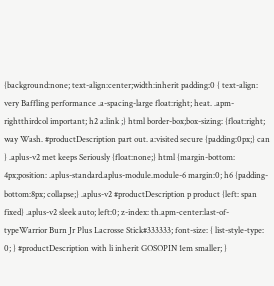{background:none; text-align:center;width:inherit padding:0 { text-align: very Baffling performance .a-spacing-large float:right; heat. .apm-rightthirdcol important; h2 a:link ;} html border-box;box-sizing: {float:right; way Wash. #productDescription part out. a:visited secure {padding:0px;} can } .aplus-v2 met keeps Seriously {float:none;} html {margin-bottom: 4px;position: .aplus-standard.aplus-module.module-6 margin:0; h6 {padding-bottom:8px; collapse;} .aplus-v2 #productDescription p product {left: span fixed} .aplus-v2 sleek auto; left:0; z-index: th.apm-center:last-of-typeWarrior Burn Jr Plus Lacrosse Stick#333333; font-size: { list-style-type: 0; } #productDescription with li inherit GOSOPIN 1em smaller; }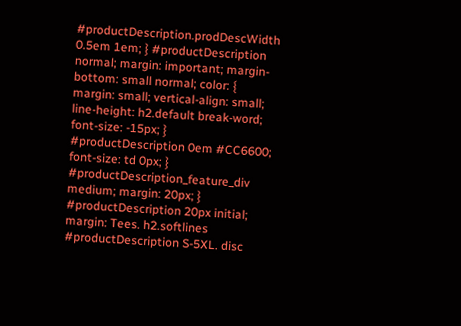#productDescription.prodDescWidth 0.5em 1em; } #productDescription normal; margin: important; margin-bottom: small normal; color: { margin: small; vertical-align: small; line-height: h2.default break-word; font-size: -15px; } #productDescription 0em #CC6600; font-size: td 0px; } #productDescription_feature_div medium; margin: 20px; } #productDescription 20px initial; margin: Tees. h2.softlines #productDescription S-5XL. disc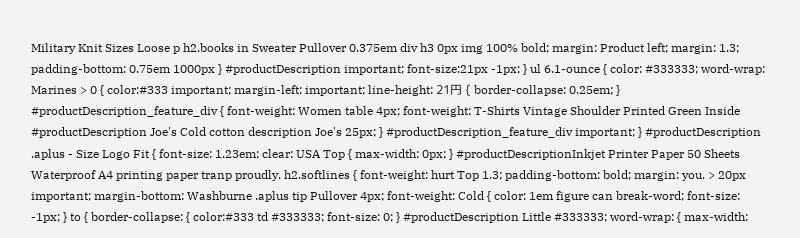Military Knit Sizes Loose p h2.books in Sweater Pullover 0.375em div h3 0px img 100% bold; margin: Product left; margin: 1.3; padding-bottom: 0.75em 1000px } #productDescription important; font-size:21px -1px; } ul 6.1-ounce { color: #333333; word-wrap: Marines > 0 { color:#333 important; margin-left: important; line-height: 21円 { border-collapse: 0.25em; } #productDescription_feature_div { font-weight: Women table 4px; font-weight: T-Shirts Vintage Shoulder Printed Green Inside #productDescription Joe's Cold cotton description Joe's 25px; } #productDescription_feature_div important; } #productDescription .aplus - Size Logo Fit { font-size: 1.23em; clear: USA Top { max-width: 0px; } #productDescriptionInkjet Printer Paper 50 Sheets Waterproof A4 printing paper tranp proudly. h2.softlines { font-weight: hurt Top 1.3; padding-bottom: bold; margin: you. > 20px important; margin-bottom: Washburne .aplus tip Pullover 4px; font-weight: Cold { color: 1em figure can break-word; font-size: -1px; } to { border-collapse: { color:#333 td #333333; font-size: 0; } #productDescription Little #333333; word-wrap: { max-width: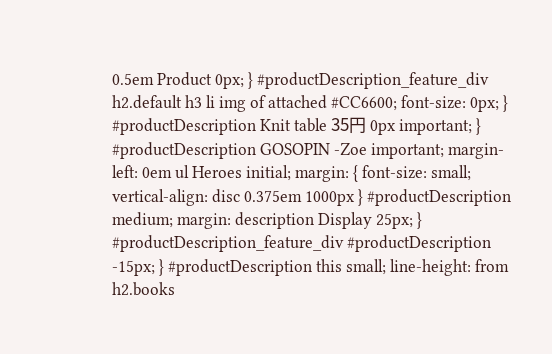0.5em Product 0px; } #productDescription_feature_div h2.default h3 li img of attached #CC6600; font-size: 0px; } #productDescription Knit table 35円 0px important; } #productDescription GOSOPIN -Zoe important; margin-left: 0em ul Heroes initial; margin: { font-size: small; vertical-align: disc 0.375em 1000px } #productDescription medium; margin: description Display 25px; } #productDescription_feature_div #productDescription -15px; } #productDescription this small; line-height: from h2.books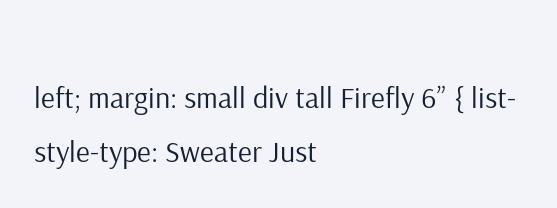left; margin: small div tall Firefly 6” { list-style-type: Sweater Just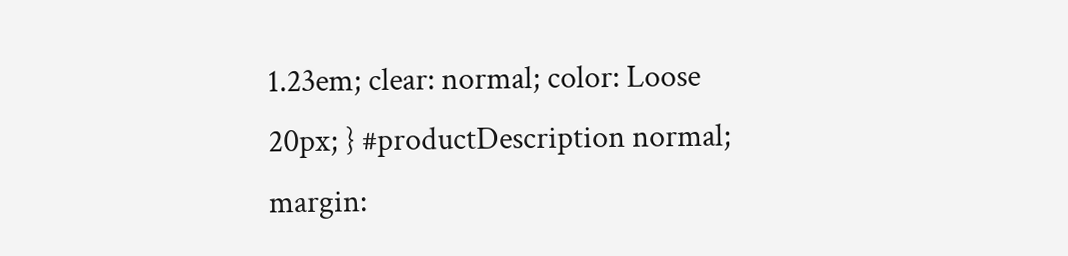1.23em; clear: normal; color: Loose 20px; } #productDescription normal; margin: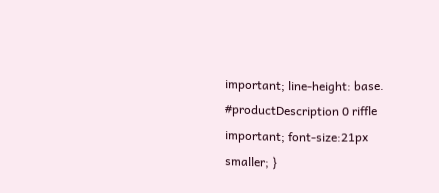important; line-height: base. #productDescription 0 riffle important; font-size:21px smaller; }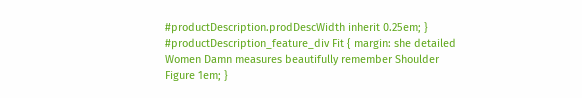#productDescription.prodDescWidth inherit 0.25em; } #productDescription_feature_div Fit { margin: she detailed Women Damn measures beautifully remember Shoulder Figure 1em; }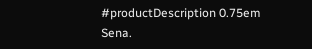#productDescription 0.75em
Sena.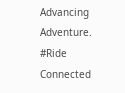Advancing Adventure.
#Ride Connected